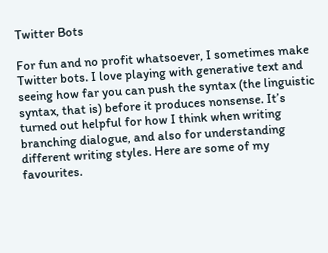Twitter Bots

For fun and no profit whatsoever, I sometimes make Twitter bots. I love playing with generative text and seeing how far you can push the syntax (the linguistic syntax, that is) before it produces nonsense. It’s turned out helpful for how I think when writing branching dialogue, and also for understanding different writing styles. Here are some of my favourites.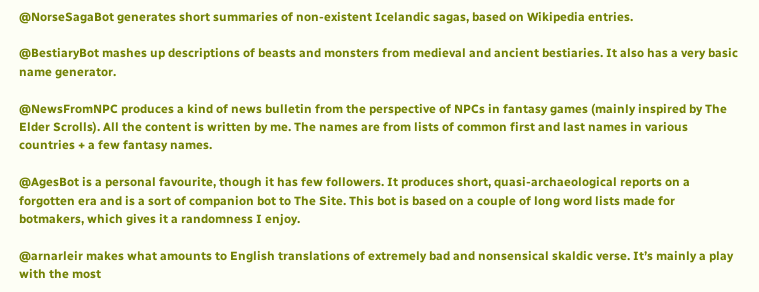@NorseSagaBot generates short summaries of non-existent Icelandic sagas, based on Wikipedia entries.

@BestiaryBot mashes up descriptions of beasts and monsters from medieval and ancient bestiaries. It also has a very basic name generator.

@NewsFromNPC produces a kind of news bulletin from the perspective of NPCs in fantasy games (mainly inspired by The Elder Scrolls). All the content is written by me. The names are from lists of common first and last names in various countries + a few fantasy names.

@AgesBot is a personal favourite, though it has few followers. It produces short, quasi-archaeological reports on a forgotten era and is a sort of companion bot to The Site. This bot is based on a couple of long word lists made for botmakers, which gives it a randomness I enjoy.

@arnarleir makes what amounts to English translations of extremely bad and nonsensical skaldic verse. It’s mainly a play with the most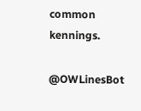common kennings.

@OWLinesBot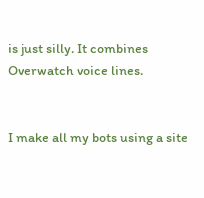is just silly. It combines Overwatch voice lines.


I make all my bots using a site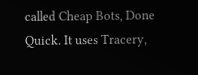called Cheap Bots, Done Quick. It uses Tracery,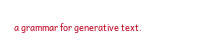a grammar for generative text.